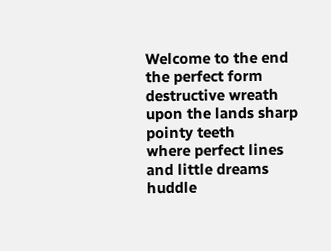Welcome to the end
the perfect form
destructive wreath
upon the lands sharp pointy teeth
where perfect lines and little dreams
huddle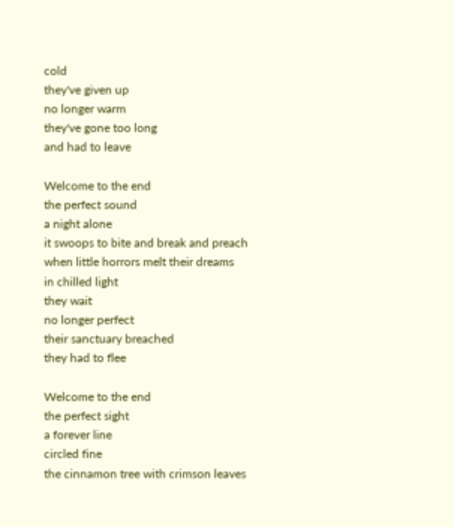cold
they've given up
no longer warm
they've gone too long
and had to leave

Welcome to the end
the perfect sound
a night alone
it swoops to bite and break and preach
when little horrors melt their dreams
in chilled light
they wait
no longer perfect
their sanctuary breached
they had to flee

Welcome to the end
the perfect sight
a forever line
circled fine
the cinnamon tree with crimson leaves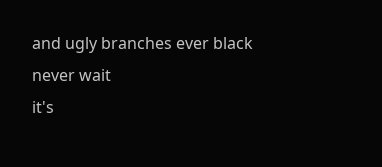and ugly branches ever black
never wait
it's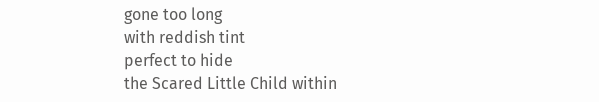gone too long
with reddish tint
perfect to hide
the Scared Little Child within